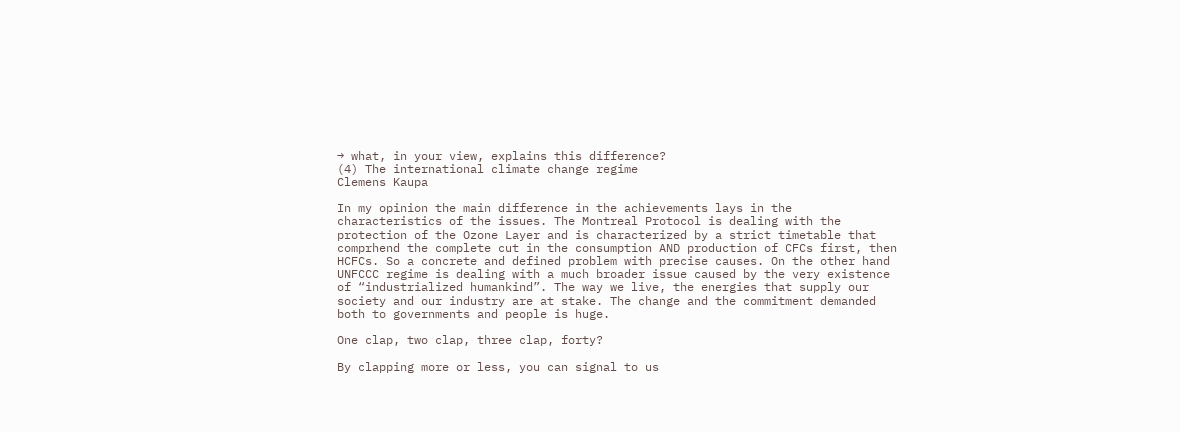→ what, in your view, explains this difference?
(4) The international climate change regime
Clemens Kaupa

In my opinion the main difference in the achievements lays in the characteristics of the issues. The Montreal Protocol is dealing with the protection of the Ozone Layer and is characterized by a strict timetable that comprhend the complete cut in the consumption AND production of CFCs first, then HCFCs. So a concrete and defined problem with precise causes. On the other hand UNFCCC regime is dealing with a much broader issue caused by the very existence of “industrialized humankind”. The way we live, the energies that supply our society and our industry are at stake. The change and the commitment demanded both to governments and people is huge.

One clap, two clap, three clap, forty?

By clapping more or less, you can signal to us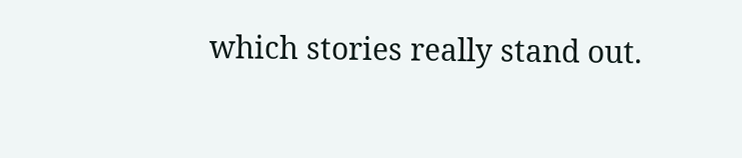which stories really stand out.